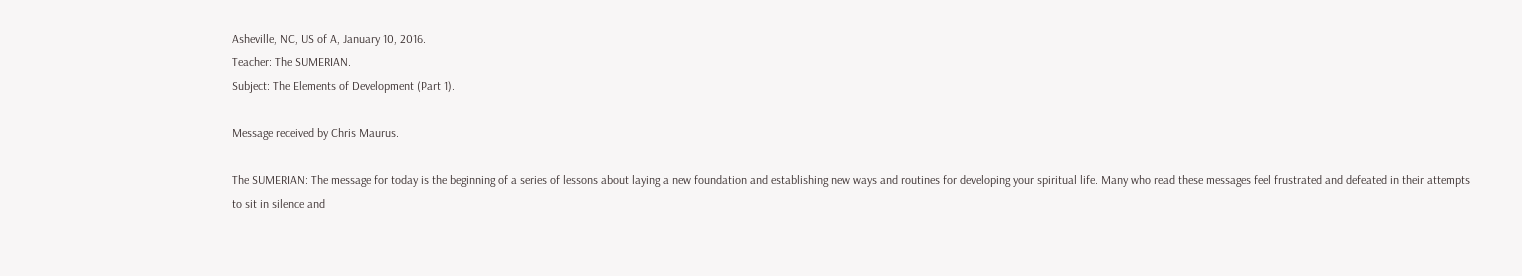Asheville, NC, US of A, January 10, 2016.
Teacher: The SUMERIAN.
Subject: The Elements of Development (Part 1).

Message received by Chris Maurus.

The SUMERIAN: The message for today is the beginning of a series of lessons about laying a new foundation and establishing new ways and routines for developing your spiritual life. Many who read these messages feel frustrated and defeated in their attempts to sit in silence and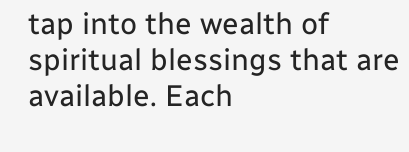tap into the wealth of spiritual blessings that are available. Each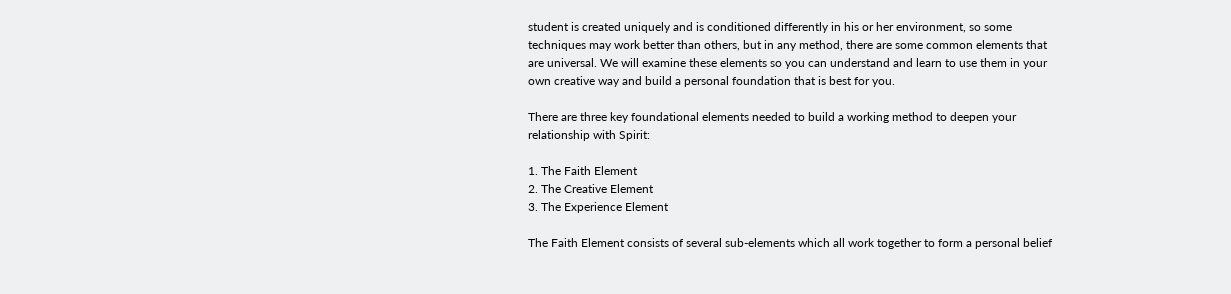student is created uniquely and is conditioned differently in his or her environment, so some techniques may work better than others, but in any method, there are some common elements that are universal. We will examine these elements so you can understand and learn to use them in your own creative way and build a personal foundation that is best for you.

There are three key foundational elements needed to build a working method to deepen your relationship with Spirit:

1. The Faith Element
2. The Creative Element
3. The Experience Element

The Faith Element consists of several sub-elements which all work together to form a personal belief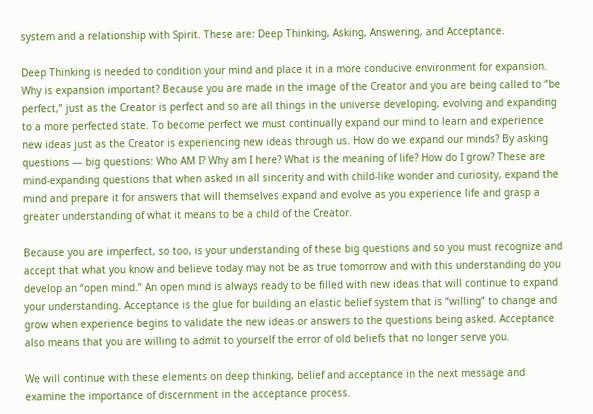system and a relationship with Spirit. These are: Deep Thinking, Asking, Answering, and Acceptance.

Deep Thinking is needed to condition your mind and place it in a more conducive environment for expansion. Why is expansion important? Because you are made in the image of the Creator and you are being called to “be perfect,” just as the Creator is perfect and so are all things in the universe developing, evolving and expanding to a more perfected state. To become perfect we must continually expand our mind to learn and experience new ideas just as the Creator is experiencing new ideas through us. How do we expand our minds? By asking questions — big questions: Who AM I? Why am I here? What is the meaning of life? How do I grow? These are mind-expanding questions that when asked in all sincerity and with child-like wonder and curiosity, expand the mind and prepare it for answers that will themselves expand and evolve as you experience life and grasp a greater understanding of what it means to be a child of the Creator.

Because you are imperfect, so too, is your understanding of these big questions and so you must recognize and accept that what you know and believe today may not be as true tomorrow and with this understanding do you develop an “open mind.” An open mind is always ready to be filled with new ideas that will continue to expand your understanding. Acceptance is the glue for building an elastic belief system that is “willing” to change and grow when experience begins to validate the new ideas or answers to the questions being asked. Acceptance also means that you are willing to admit to yourself the error of old beliefs that no longer serve you.

We will continue with these elements on deep thinking, belief and acceptance in the next message and examine the importance of discernment in the acceptance process.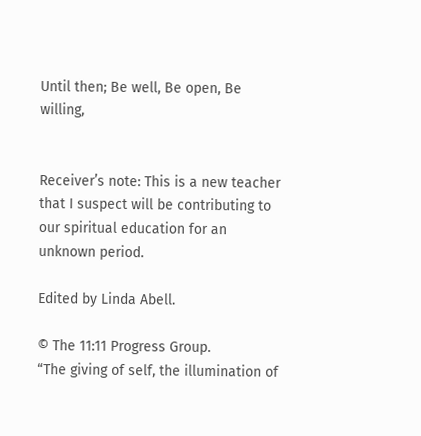Until then; Be well, Be open, Be willing,


Receiver’s note: This is a new teacher that I suspect will be contributing to our spiritual education for an unknown period.

Edited by Linda Abell.

© The 11:11 Progress Group.
“The giving of self, the illumination of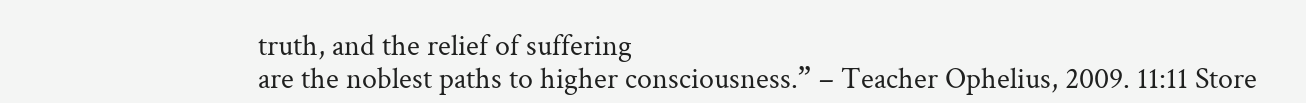truth, and the relief of suffering
are the noblest paths to higher consciousness.” – Teacher Ophelius, 2009. 11:11 Store